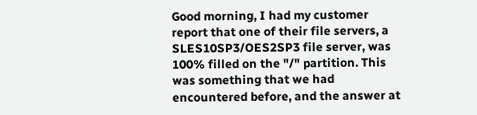Good morning, I had my customer report that one of their file servers, a SLES10SP3/OES2SP3 file server, was 100% filled on the "/" partition. This was something that we had encountered before, and the answer at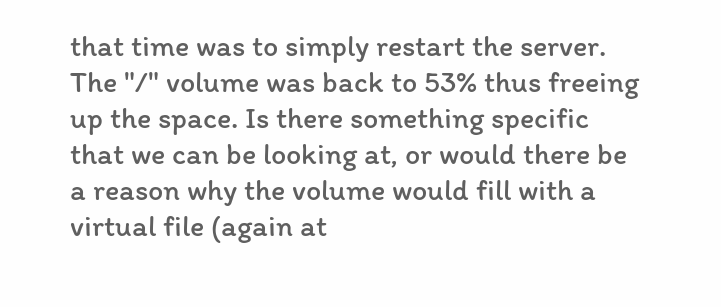that time was to simply restart the server. The "/" volume was back to 53% thus freeing up the space. Is there something specific that we can be looking at, or would there be a reason why the volume would fill with a virtual file (again at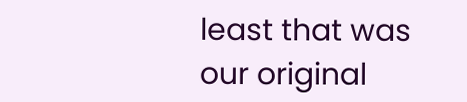least that was our original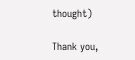thought)

Thank you,